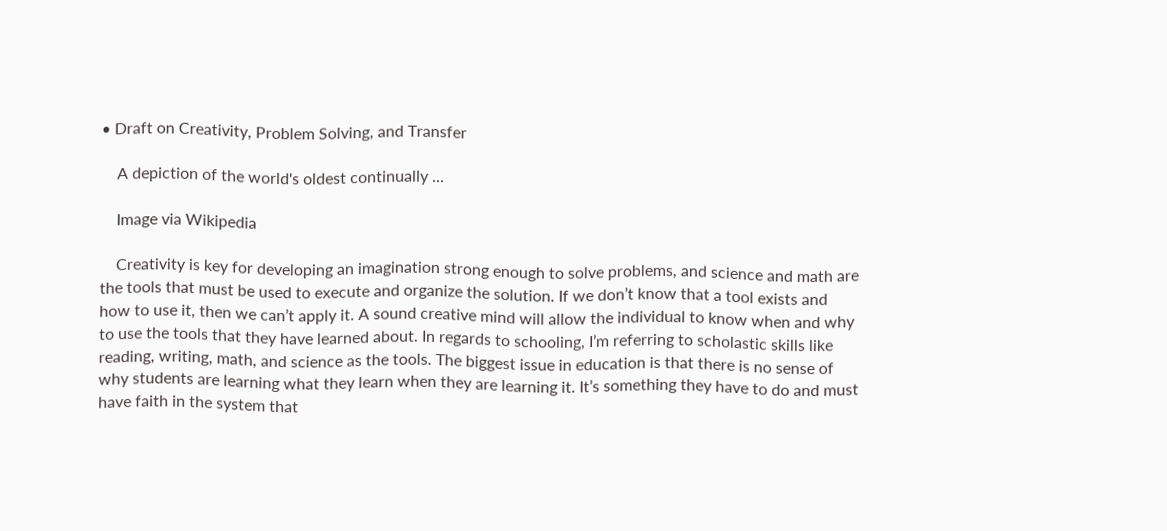• Draft on Creativity, Problem Solving, and Transfer

    A depiction of the world's oldest continually ...

    Image via Wikipedia

    Creativity is key for developing an imagination strong enough to solve problems, and science and math are the tools that must be used to execute and organize the solution. If we don’t know that a tool exists and how to use it, then we can’t apply it. A sound creative mind will allow the individual to know when and why to use the tools that they have learned about. In regards to schooling, I’m referring to scholastic skills like reading, writing, math, and science as the tools. The biggest issue in education is that there is no sense of why students are learning what they learn when they are learning it. It’s something they have to do and must have faith in the system that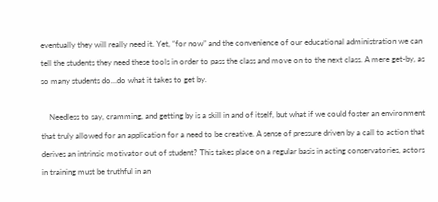eventually they will really need it. Yet, “for now” and the convenience of our educational administration we can tell the students they need these tools in order to pass the class and move on to the next class. A mere get-by, as so many students do…do what it takes to get by.

    Needless to say, cramming, and getting by is a skill in and of itself, but what if we could foster an environment that truly allowed for an application for a need to be creative. A sense of pressure driven by a call to action that derives an intrinsic motivator out of student? This takes place on a regular basis in acting conservatories, actors in training must be truthful in an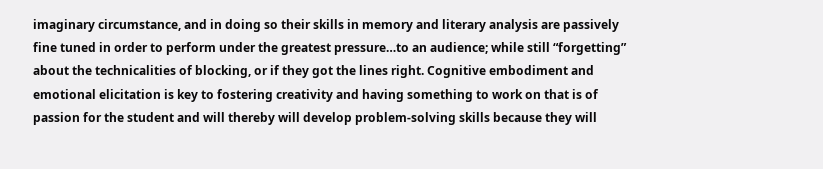imaginary circumstance, and in doing so their skills in memory and literary analysis are passively fine tuned in order to perform under the greatest pressure…to an audience; while still “forgetting” about the technicalities of blocking, or if they got the lines right. Cognitive embodiment and emotional elicitation is key to fostering creativity and having something to work on that is of passion for the student and will thereby will develop problem-solving skills because they will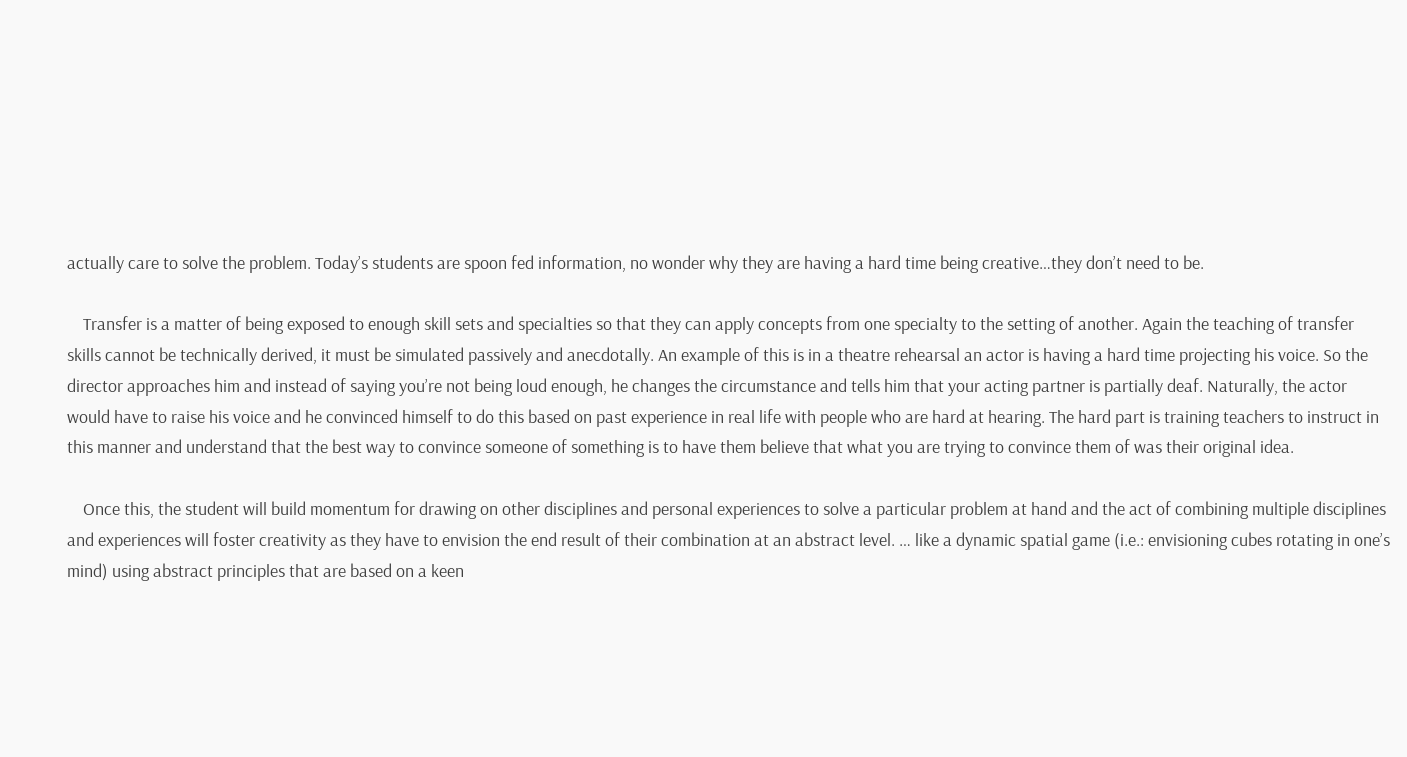actually care to solve the problem. Today’s students are spoon fed information, no wonder why they are having a hard time being creative…they don’t need to be.

    Transfer is a matter of being exposed to enough skill sets and specialties so that they can apply concepts from one specialty to the setting of another. Again the teaching of transfer skills cannot be technically derived, it must be simulated passively and anecdotally. An example of this is in a theatre rehearsal an actor is having a hard time projecting his voice. So the director approaches him and instead of saying you’re not being loud enough, he changes the circumstance and tells him that your acting partner is partially deaf. Naturally, the actor would have to raise his voice and he convinced himself to do this based on past experience in real life with people who are hard at hearing. The hard part is training teachers to instruct in this manner and understand that the best way to convince someone of something is to have them believe that what you are trying to convince them of was their original idea.

    Once this, the student will build momentum for drawing on other disciplines and personal experiences to solve a particular problem at hand and the act of combining multiple disciplines and experiences will foster creativity as they have to envision the end result of their combination at an abstract level. … like a dynamic spatial game (i.e.: envisioning cubes rotating in one’s mind) using abstract principles that are based on a keen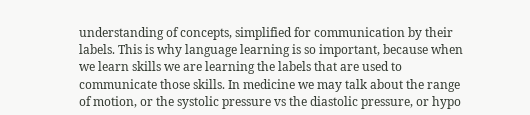understanding of concepts, simplified for communication by their labels. This is why language learning is so important, because when we learn skills we are learning the labels that are used to communicate those skills. In medicine we may talk about the range of motion, or the systolic pressure vs the diastolic pressure, or hypo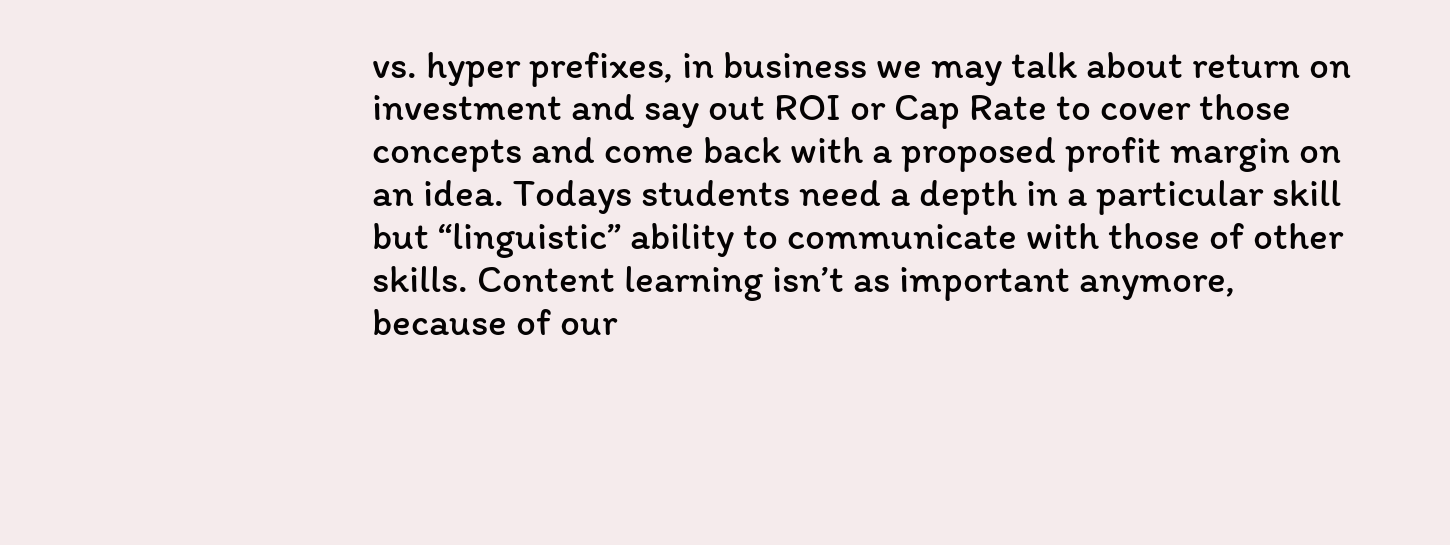vs. hyper prefixes, in business we may talk about return on investment and say out ROI or Cap Rate to cover those concepts and come back with a proposed profit margin on an idea. Todays students need a depth in a particular skill but “linguistic” ability to communicate with those of other skills. Content learning isn’t as important anymore, because of our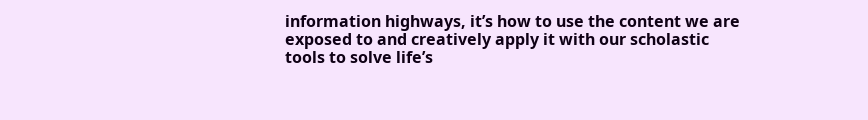information highways, it’s how to use the content we are exposed to and creatively apply it with our scholastic tools to solve life’s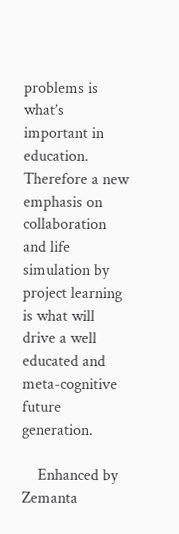problems is what’s important in education. Therefore a new emphasis on collaboration and life simulation by project learning is what will drive a well educated and meta-cognitive future generation.

    Enhanced by Zemanta